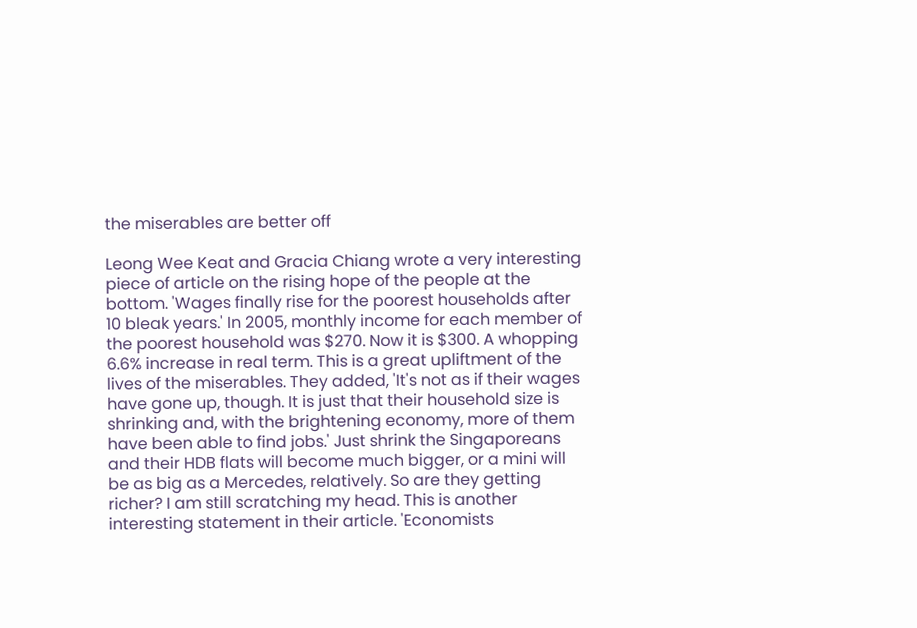the miserables are better off

Leong Wee Keat and Gracia Chiang wrote a very interesting piece of article on the rising hope of the people at the bottom. 'Wages finally rise for the poorest households after 10 bleak years.' In 2005, monthly income for each member of the poorest household was $270. Now it is $300. A whopping 6.6% increase in real term. This is a great upliftment of the lives of the miserables. They added, 'It's not as if their wages have gone up, though. It is just that their household size is shrinking and, with the brightening economy, more of them have been able to find jobs.' Just shrink the Singaporeans and their HDB flats will become much bigger, or a mini will be as big as a Mercedes, relatively. So are they getting richer? I am still scratching my head. This is another interesting statement in their article. 'Economists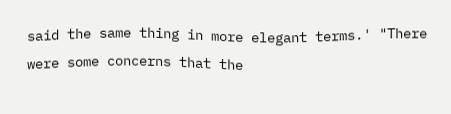said the same thing in more elegant terms.' "There were some concerns that the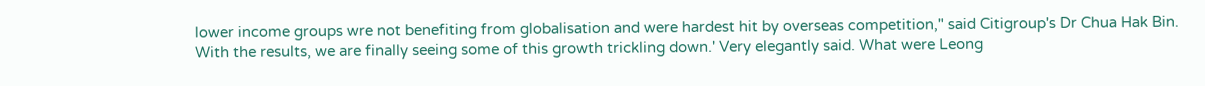lower income groups wre not benefiting from globalisation and were hardest hit by overseas competition," said Citigroup's Dr Chua Hak Bin. With the results, we are finally seeing some of this growth trickling down.' Very elegantly said. What were Leong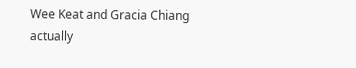Wee Keat and Gracia Chiang actually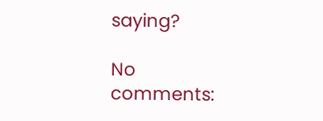saying?

No comments: